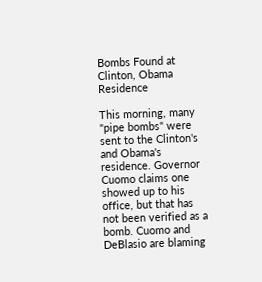Bombs Found at Clinton, Obama Residence

This morning, many "pipe bombs" were sent to the Clinton's and Obama's residence. Governor Cuomo claims one showed up to his office, but that has not been verified as a bomb. Cuomo and DeBlasio are blaming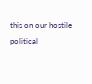this on our hostile political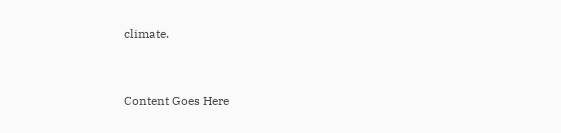climate.



Content Goes Here